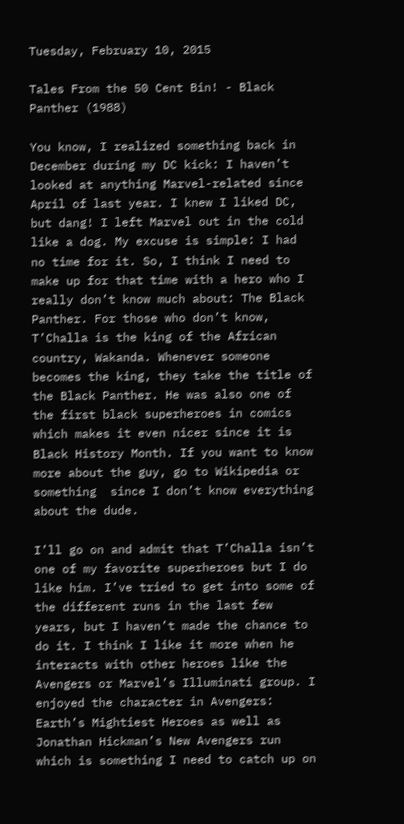Tuesday, February 10, 2015

Tales From the 50 Cent Bin! - Black Panther (1988)

You know, I realized something back in December during my DC kick: I haven’t looked at anything Marvel-related since April of last year. I knew I liked DC, but dang! I left Marvel out in the cold like a dog. My excuse is simple: I had no time for it. So, I think I need to make up for that time with a hero who I really don’t know much about: The Black Panther. For those who don’t know, T’Challa is the king of the African country, Wakanda. Whenever someone becomes the king, they take the title of the Black Panther. He was also one of the first black superheroes in comics which makes it even nicer since it is Black History Month. If you want to know more about the guy, go to Wikipedia or something  since I don’t know everything about the dude.

I’ll go on and admit that T’Challa isn’t one of my favorite superheroes but I do like him. I’ve tried to get into some of the different runs in the last few years, but I haven’t made the chance to do it. I think I like it more when he interacts with other heroes like the Avengers or Marvel’s Illuminati group. I enjoyed the character in Avengers: Earth’s Mightiest Heroes as well as Jonathan Hickman’s New Avengers run which is something I need to catch up on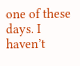one of these days. I haven’t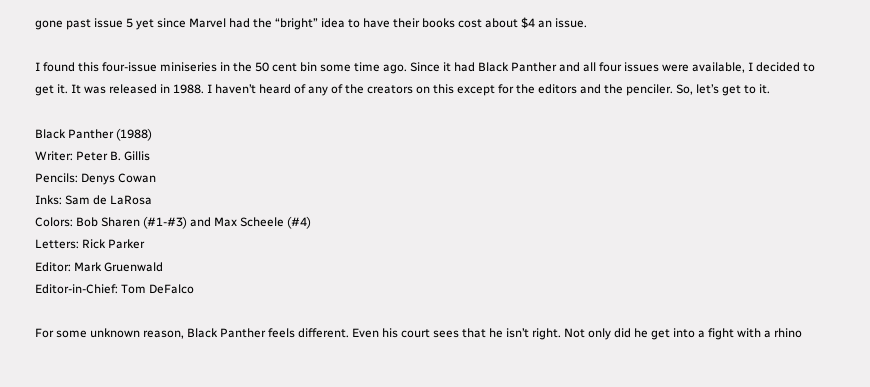gone past issue 5 yet since Marvel had the “bright” idea to have their books cost about $4 an issue.

I found this four-issue miniseries in the 50 cent bin some time ago. Since it had Black Panther and all four issues were available, I decided to get it. It was released in 1988. I haven’t heard of any of the creators on this except for the editors and the penciler. So, let’s get to it.

Black Panther (1988)
Writer: Peter B. Gillis
Pencils: Denys Cowan
Inks: Sam de LaRosa
Colors: Bob Sharen (#1-#3) and Max Scheele (#4)
Letters: Rick Parker
Editor: Mark Gruenwald
Editor-in-Chief: Tom DeFalco

For some unknown reason, Black Panther feels different. Even his court sees that he isn’t right. Not only did he get into a fight with a rhino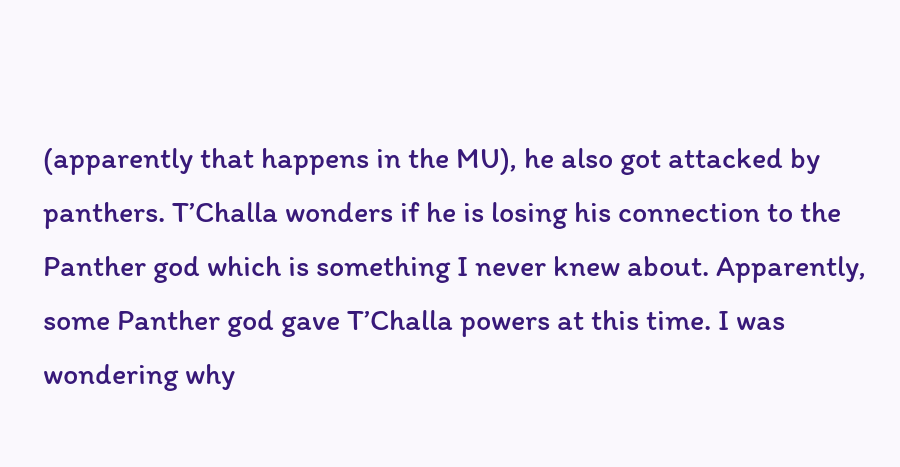(apparently that happens in the MU), he also got attacked by panthers. T’Challa wonders if he is losing his connection to the Panther god which is something I never knew about. Apparently, some Panther god gave T’Challa powers at this time. I was wondering why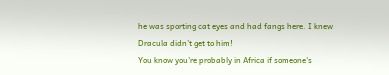he was sporting cat eyes and had fangs here. I knew Dracula didn’t get to him!
You know you're probably in Africa if someone's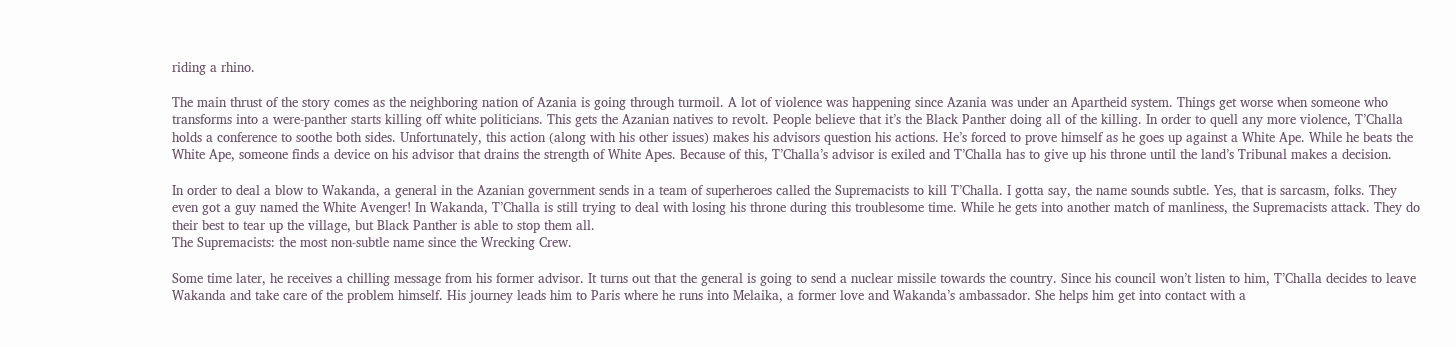riding a rhino.

The main thrust of the story comes as the neighboring nation of Azania is going through turmoil. A lot of violence was happening since Azania was under an Apartheid system. Things get worse when someone who transforms into a were-panther starts killing off white politicians. This gets the Azanian natives to revolt. People believe that it’s the Black Panther doing all of the killing. In order to quell any more violence, T’Challa holds a conference to soothe both sides. Unfortunately, this action (along with his other issues) makes his advisors question his actions. He’s forced to prove himself as he goes up against a White Ape. While he beats the White Ape, someone finds a device on his advisor that drains the strength of White Apes. Because of this, T’Challa’s advisor is exiled and T’Challa has to give up his throne until the land’s Tribunal makes a decision.

In order to deal a blow to Wakanda, a general in the Azanian government sends in a team of superheroes called the Supremacists to kill T’Challa. I gotta say, the name sounds subtle. Yes, that is sarcasm, folks. They even got a guy named the White Avenger! In Wakanda, T’Challa is still trying to deal with losing his throne during this troublesome time. While he gets into another match of manliness, the Supremacists attack. They do their best to tear up the village, but Black Panther is able to stop them all.
The Supremacists: the most non-subtle name since the Wrecking Crew.

Some time later, he receives a chilling message from his former advisor. It turns out that the general is going to send a nuclear missile towards the country. Since his council won’t listen to him, T’Challa decides to leave Wakanda and take care of the problem himself. His journey leads him to Paris where he runs into Melaika, a former love and Wakanda’s ambassador. She helps him get into contact with a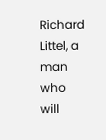Richard Littel, a man who will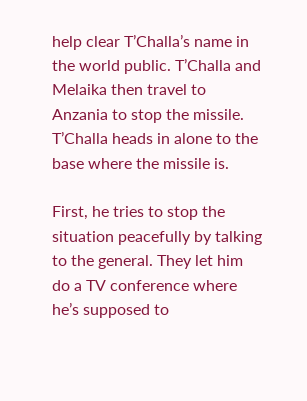help clear T’Challa’s name in the world public. T’Challa and Melaika then travel to Anzania to stop the missile. T’Challa heads in alone to the base where the missile is.

First, he tries to stop the situation peacefully by talking to the general. They let him do a TV conference where he’s supposed to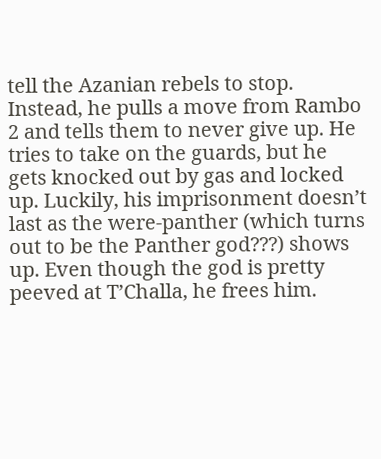tell the Azanian rebels to stop. Instead, he pulls a move from Rambo 2 and tells them to never give up. He tries to take on the guards, but he gets knocked out by gas and locked up. Luckily, his imprisonment doesn’t last as the were-panther (which turns out to be the Panther god???) shows up. Even though the god is pretty peeved at T’Challa, he frees him.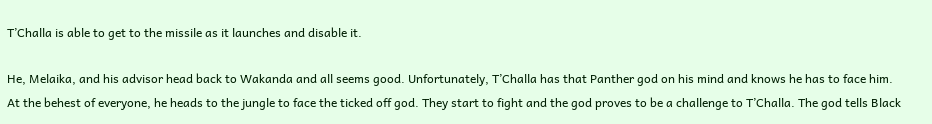T’Challa is able to get to the missile as it launches and disable it.

He, Melaika, and his advisor head back to Wakanda and all seems good. Unfortunately, T’Challa has that Panther god on his mind and knows he has to face him. At the behest of everyone, he heads to the jungle to face the ticked off god. They start to fight and the god proves to be a challenge to T’Challa. The god tells Black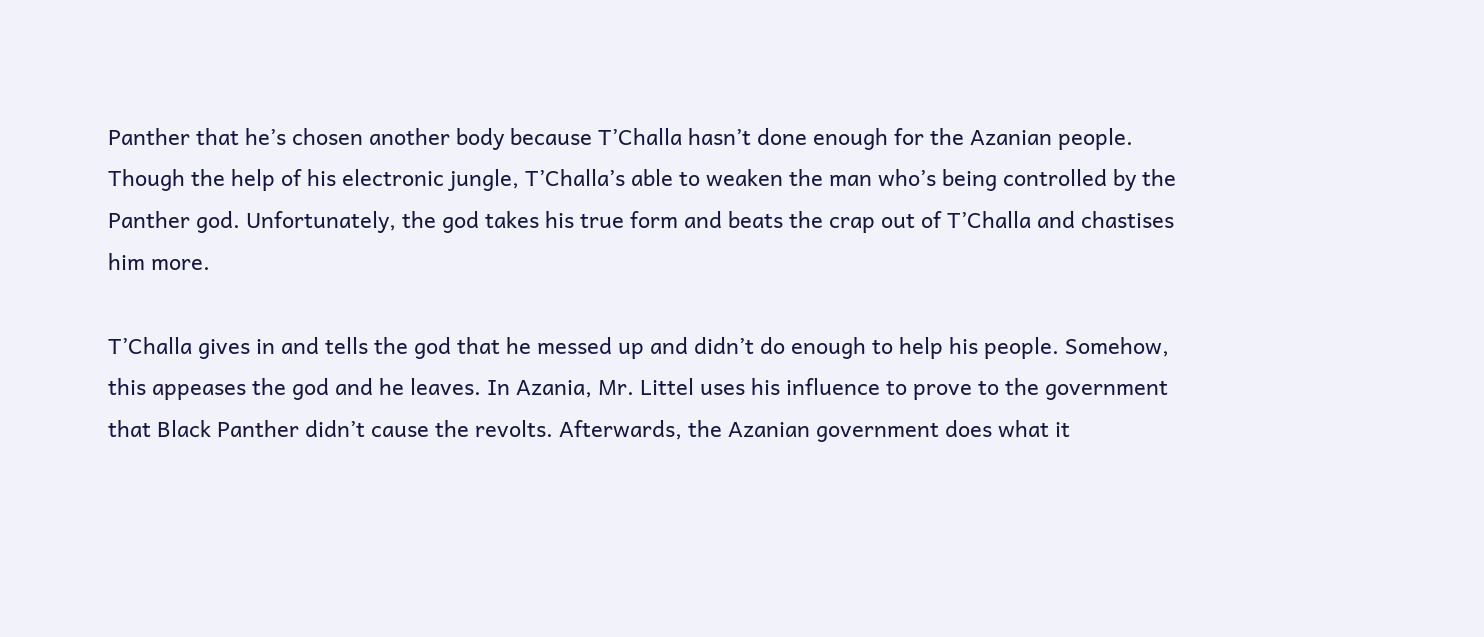Panther that he’s chosen another body because T’Challa hasn’t done enough for the Azanian people. Though the help of his electronic jungle, T’Challa’s able to weaken the man who’s being controlled by the Panther god. Unfortunately, the god takes his true form and beats the crap out of T’Challa and chastises him more.

T’Challa gives in and tells the god that he messed up and didn’t do enough to help his people. Somehow, this appeases the god and he leaves. In Azania, Mr. Littel uses his influence to prove to the government that Black Panther didn’t cause the revolts. Afterwards, the Azanian government does what it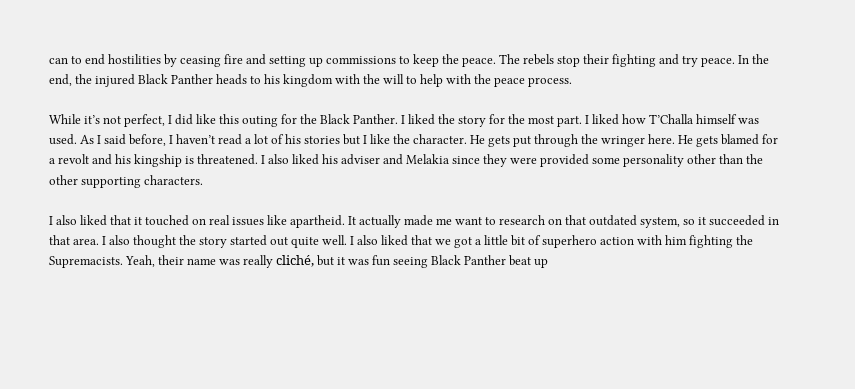can to end hostilities by ceasing fire and setting up commissions to keep the peace. The rebels stop their fighting and try peace. In the end, the injured Black Panther heads to his kingdom with the will to help with the peace process.

While it’s not perfect, I did like this outing for the Black Panther. I liked the story for the most part. I liked how T’Challa himself was used. As I said before, I haven’t read a lot of his stories but I like the character. He gets put through the wringer here. He gets blamed for a revolt and his kingship is threatened. I also liked his adviser and Melakia since they were provided some personality other than the other supporting characters.

I also liked that it touched on real issues like apartheid. It actually made me want to research on that outdated system, so it succeeded in that area. I also thought the story started out quite well. I also liked that we got a little bit of superhero action with him fighting the Supremacists. Yeah, their name was really cliché, but it was fun seeing Black Panther beat up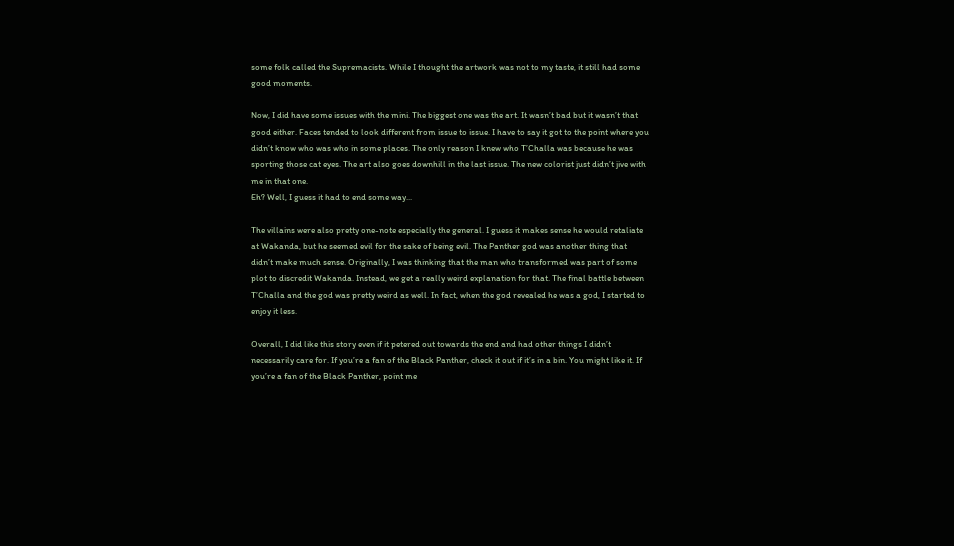some folk called the Supremacists. While I thought the artwork was not to my taste, it still had some good moments.

Now, I did have some issues with the mini. The biggest one was the art. It wasn’t bad but it wasn’t that good either. Faces tended to look different from issue to issue. I have to say it got to the point where you didn’t know who was who in some places. The only reason I knew who T’Challa was because he was sporting those cat eyes. The art also goes downhill in the last issue. The new colorist just didn’t jive with me in that one.
Eh? Well, I guess it had to end some way...

The villains were also pretty one-note especially the general. I guess it makes sense he would retaliate at Wakanda, but he seemed evil for the sake of being evil. The Panther god was another thing that didn’t make much sense. Originally, I was thinking that the man who transformed was part of some plot to discredit Wakanda. Instead, we get a really weird explanation for that. The final battle between T’Challa and the god was pretty weird as well. In fact, when the god revealed he was a god, I started to enjoy it less.

Overall, I did like this story even if it petered out towards the end and had other things I didn’t necessarily care for. If you’re a fan of the Black Panther, check it out if it’s in a bin. You might like it. If you’re a fan of the Black Panther, point me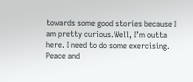towards some good stories because I am pretty curious.Well, I’m outta here. I need to do some exercising. Peace and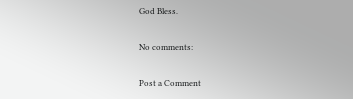God Bless.

No comments:

Post a Comment